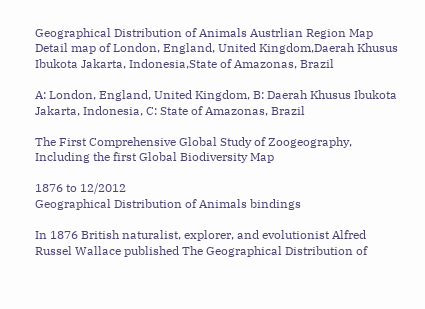Geographical Distribution of Animals Austrlian Region Map
Detail map of London, England, United Kingdom,Daerah Khusus Ibukota Jakarta, Indonesia,State of Amazonas, Brazil

A: London, England, United Kingdom, B: Daerah Khusus Ibukota Jakarta, Indonesia, C: State of Amazonas, Brazil

The First Comprehensive Global Study of Zoogeography, Including the first Global Biodiversity Map

1876 to 12/2012
Geographical Distribution of Animals bindings

In 1876 British naturalist, explorer, and evolutionist Alfred Russel Wallace published The Geographical Distribution of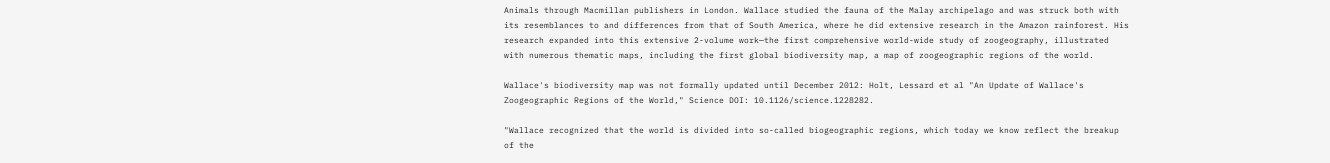Animals through Macmillan publishers in London. Wallace studied the fauna of the Malay archipelago and was struck both with its resemblances to and differences from that of South America, where he did extensive research in the Amazon rainforest. His research expanded into this extensive 2-volume work—the first comprehensive world-wide study of zoogeography, illustrated with numerous thematic maps, including the first global biodiversity map, a map of zoogeographic regions of the world.

Wallace's biodiversity map was not formally updated until December 2012: Holt, Lessard et al "An Update of Wallace's Zoogeographic Regions of the World," Science DOI: 10.1126/science.1228282.

"Wallace recognized that the world is divided into so-called biogeographic regions, which today we know reflect the breakup of the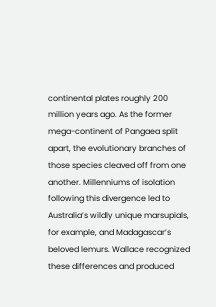continental plates roughly 200 million years ago. As the former mega-continent of Pangaea split apart, the evolutionary branches of those species cleaved off from one another. Millenniums of isolation following this divergence led to Australia’s wildly unique marsupials, for example, and Madagascar’s beloved lemurs. Wallace recognized these differences and produced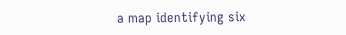a map identifying six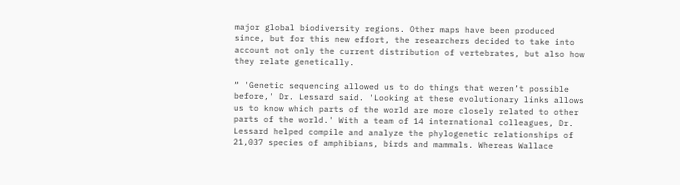major global biodiversity regions. Other maps have been produced since, but for this new effort, the researchers decided to take into account not only the current distribution of vertebrates, but also how they relate genetically.

“ 'Genetic sequencing allowed us to do things that weren’t possible before,' Dr. Lessard said. 'Looking at these evolutionary links allows us to know which parts of the world are more closely related to other parts of the world.' With a team of 14 international colleagues, Dr. Lessard helped compile and analyze the phylogenetic relationships of 21,037 species of amphibians, birds and mammals. Whereas Wallace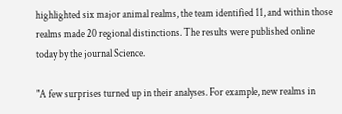highlighted six major animal realms, the team identified 11, and within those realms made 20 regional distinctions. The results were published online today by the journal Science.

"A few surprises turned up in their analyses. For example, new realms in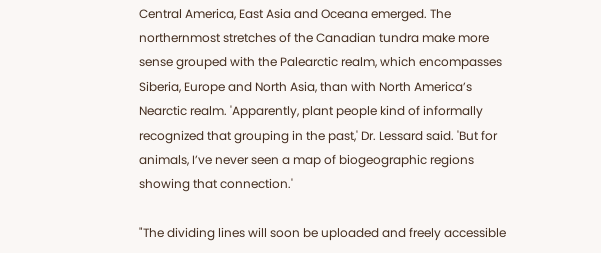Central America, East Asia and Oceana emerged. The northernmost stretches of the Canadian tundra make more sense grouped with the Palearctic realm, which encompasses Siberia, Europe and North Asia, than with North America’s Nearctic realm. 'Apparently, plant people kind of informally recognized that grouping in the past,' Dr. Lessard said. 'But for animals, I’ve never seen a map of biogeographic regions showing that connection.'

"The dividing lines will soon be uploaded and freely accessible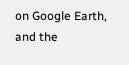on Google Earth, and the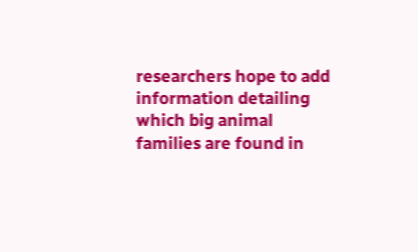researchers hope to add information detailing which big animal families are found in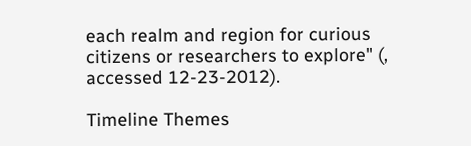each realm and region for curious citizens or researchers to explore" (, accessed 12-23-2012).

Timeline Themes